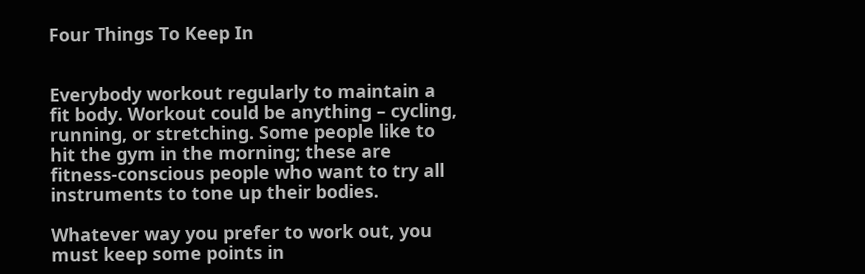Four Things To Keep In


Everybody workout regularly to maintain a fit body. Workout could be anything – cycling, running, or stretching. Some people like to hit the gym in the morning; these are fitness-conscious people who want to try all instruments to tone up their bodies.

Whatever way you prefer to work out, you must keep some points in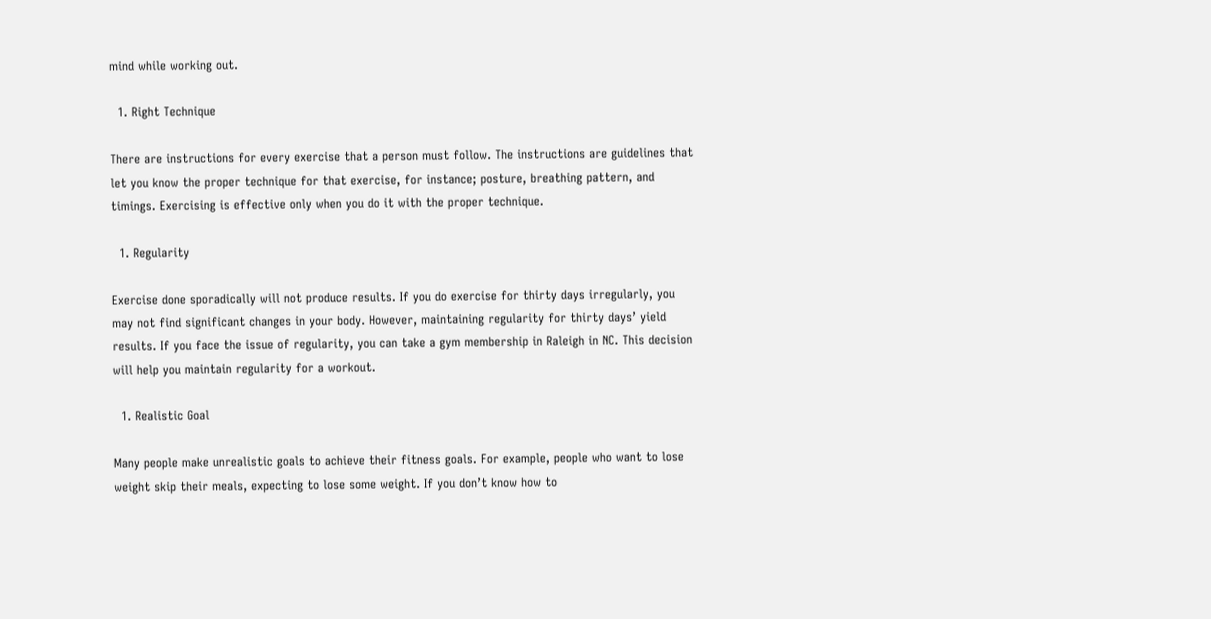mind while working out.

  1. Right Technique

There are instructions for every exercise that a person must follow. The instructions are guidelines that let you know the proper technique for that exercise, for instance; posture, breathing pattern, and timings. Exercising is effective only when you do it with the proper technique.

  1. Regularity

Exercise done sporadically will not produce results. If you do exercise for thirty days irregularly, you may not find significant changes in your body. However, maintaining regularity for thirty days’ yield results. If you face the issue of regularity, you can take a gym membership in Raleigh in NC. This decision will help you maintain regularity for a workout.

  1. Realistic Goal

Many people make unrealistic goals to achieve their fitness goals. For example, people who want to lose weight skip their meals, expecting to lose some weight. If you don’t know how to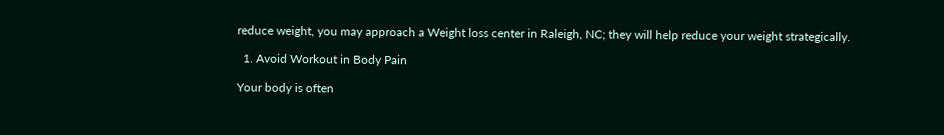reduce weight, you may approach a Weight loss center in Raleigh, NC; they will help reduce your weight strategically.

  1. Avoid Workout in Body Pain

Your body is often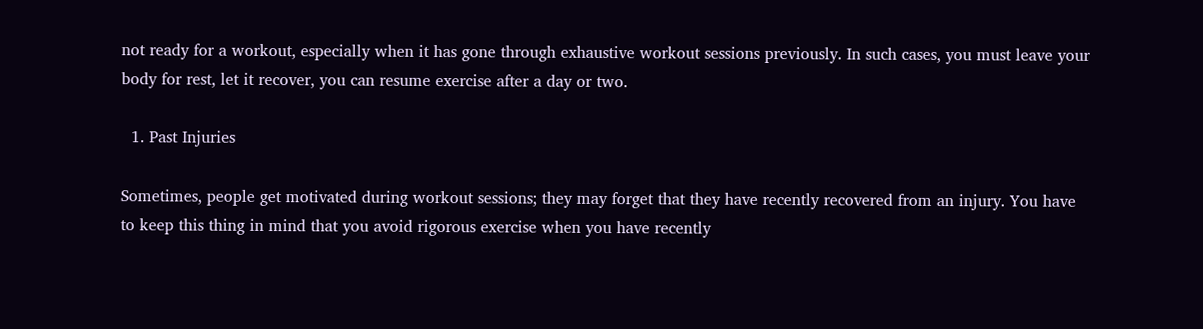not ready for a workout, especially when it has gone through exhaustive workout sessions previously. In such cases, you must leave your body for rest, let it recover, you can resume exercise after a day or two.

  1. Past Injuries

Sometimes, people get motivated during workout sessions; they may forget that they have recently recovered from an injury. You have to keep this thing in mind that you avoid rigorous exercise when you have recently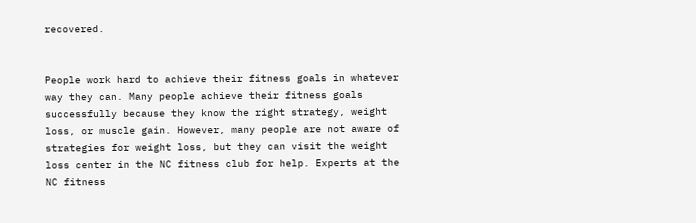recovered.


People work hard to achieve their fitness goals in whatever way they can. Many people achieve their fitness goals successfully because they know the right strategy, weight loss, or muscle gain. However, many people are not aware of strategies for weight loss, but they can visit the weight loss center in the NC fitness club for help. Experts at the NC fitness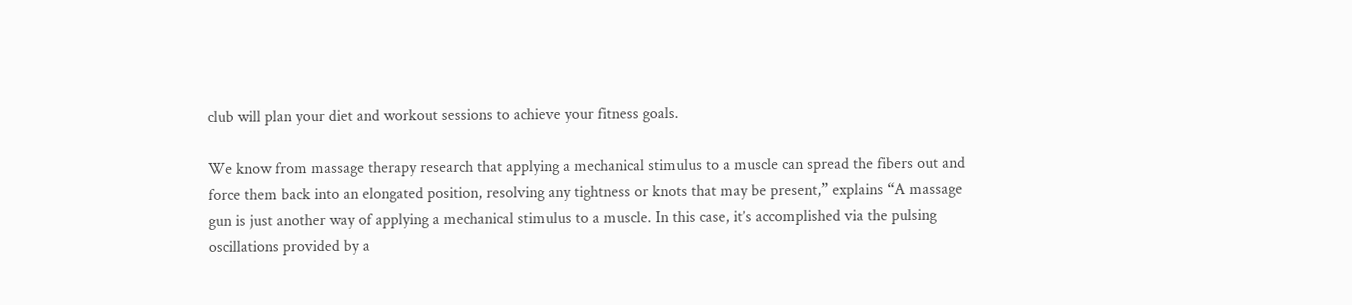club will plan your diet and workout sessions to achieve your fitness goals.

We know from massage therapy research that applying a mechanical stimulus to a muscle can spread the fibers out and force them back into an elongated position, resolving any tightness or knots that may be present,” explains “A massage gun is just another way of applying a mechanical stimulus to a muscle. In this case, it’s accomplished via the pulsing oscillations provided by a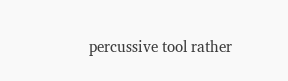percussive tool rather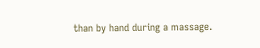than by hand during a massage.